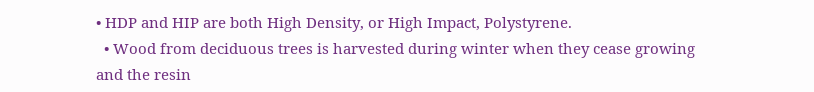• HDP and HIP are both High Density, or High Impact, Polystyrene.
  • Wood from deciduous trees is harvested during winter when they cease growing and the resin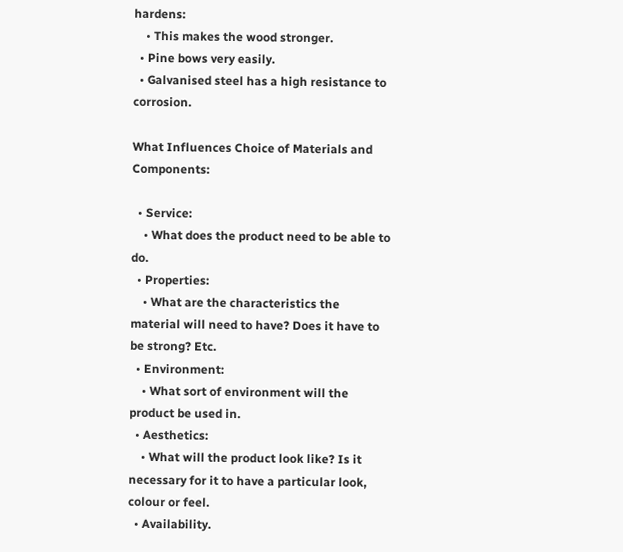hardens:
    • This makes the wood stronger.
  • Pine bows very easily.
  • Galvanised steel has a high resistance to corrosion.

What Influences Choice of Materials and Components:

  • Service:
    • What does the product need to be able to do.
  • Properties:
    • What are the characteristics the material will need to have? Does it have to be strong? Etc.
  • Environment:
    • What sort of environment will the product be used in.
  • Aesthetics:
    • What will the product look like? Is it necessary for it to have a particular look, colour or feel.
  • Availability.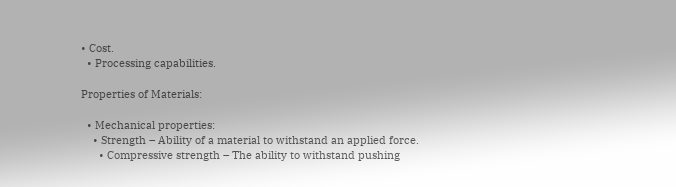• Cost.
  • Processing capabilities.

Properties of Materials:

  • Mechanical properties:
    • Strength – Ability of a material to withstand an applied force.
      • Compressive strength – The ability to withstand pushing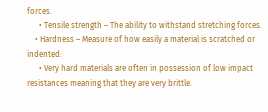forces.
      • Tensile strength – The ability to withstand stretching forces.
    • Hardness – Measure of how easily a material is scratched or indented:
      • Very hard materials are often in possession of low impact resistances meaning that they are very brittle.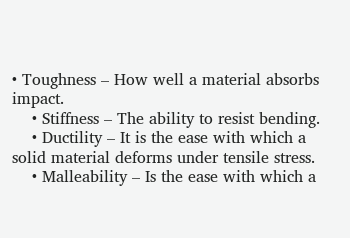• Toughness – How well a material absorbs impact.
    • Stiffness – The ability to resist bending.
    • Ductility – It is the ease with which a solid material deforms under tensile stress.
    • Malleability – Is the ease with which a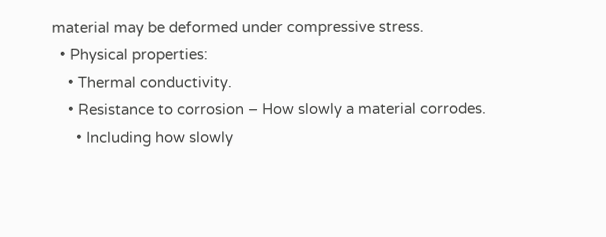material may be deformed under compressive stress.
  • Physical properties:
    • Thermal conductivity.
    • Resistance to corrosion – How slowly a material corrodes.
      • Including how slowly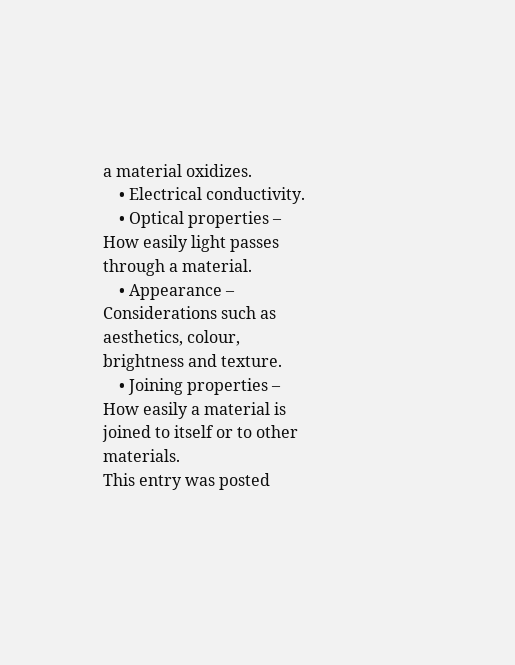a material oxidizes.
    • Electrical conductivity.
    • Optical properties – How easily light passes through a material.
    • Appearance – Considerations such as aesthetics, colour, brightness and texture.
    • Joining properties – How easily a material is joined to itself or to other materials.
This entry was posted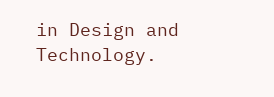in Design and Technology.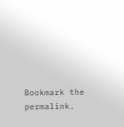Bookmark the permalink.